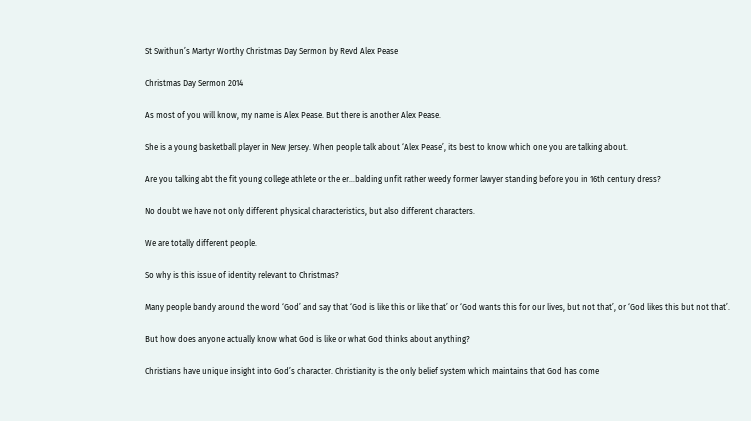St Swithun’s Martyr Worthy Christmas Day Sermon by Revd Alex Pease

Christmas Day Sermon 2014

As most of you will know, my name is Alex Pease. But there is another Alex Pease.

She is a young basketball player in New Jersey. When people talk about ‘Alex Pease’, its best to know which one you are talking about.

Are you talking abt the fit young college athlete or the er…balding unfit rather weedy former lawyer standing before you in 16th century dress?

No doubt we have not only different physical characteristics, but also different characters.

We are totally different people.

So why is this issue of identity relevant to Christmas?

Many people bandy around the word ‘God’ and say that ‘God is like this or like that’ or ‘God wants this for our lives, but not that’, or ‘God likes this but not that’.

But how does anyone actually know what God is like or what God thinks about anything?

Christians have unique insight into God’s character. Christianity is the only belief system which maintains that God has come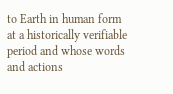to Earth in human form at a historically verifiable period and whose words and actions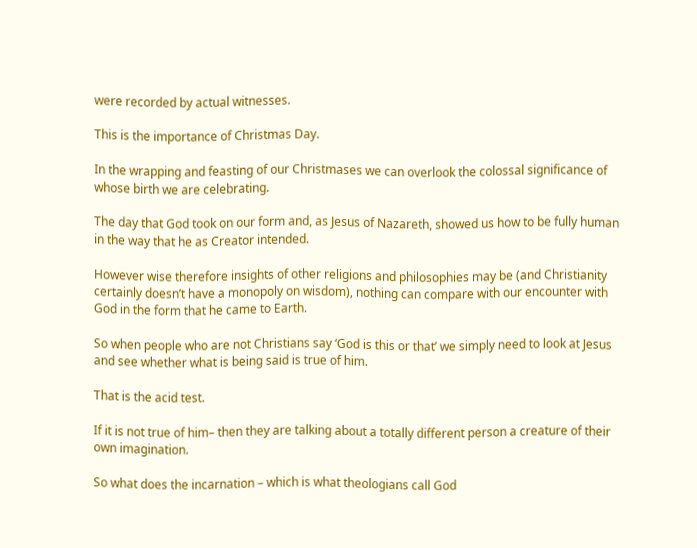were recorded by actual witnesses.

This is the importance of Christmas Day.

In the wrapping and feasting of our Christmases we can overlook the colossal significance of whose birth we are celebrating.

The day that God took on our form and, as Jesus of Nazareth, showed us how to be fully human in the way that he as Creator intended.

However wise therefore insights of other religions and philosophies may be (and Christianity certainly doesn’t have a monopoly on wisdom), nothing can compare with our encounter with God in the form that he came to Earth.

So when people who are not Christians say ‘God is this or that’ we simply need to look at Jesus and see whether what is being said is true of him.

That is the acid test.

If it is not true of him– then they are talking about a totally different person a creature of their own imagination.

So what does the incarnation – which is what theologians call God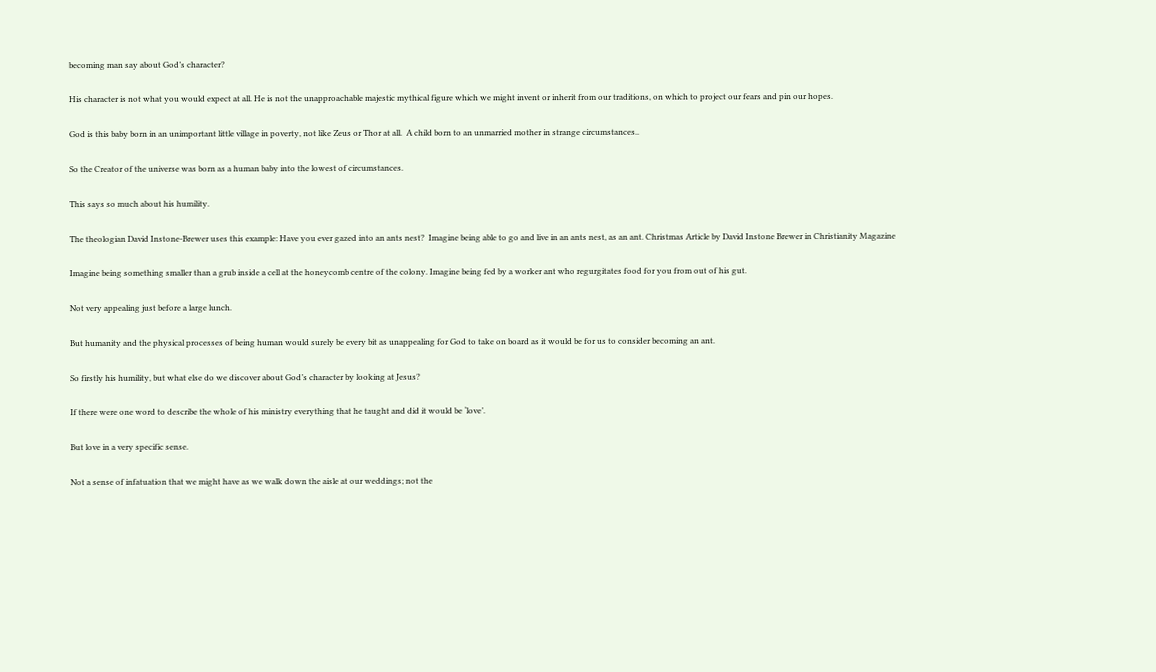becoming man say about God’s character?

His character is not what you would expect at all. He is not the unapproachable majestic mythical figure which we might invent or inherit from our traditions, on which to project our fears and pin our hopes.

God is this baby born in an unimportant little village in poverty, not like Zeus or Thor at all.  A child born to an unmarried mother in strange circumstances..

So the Creator of the universe was born as a human baby into the lowest of circumstances.

This says so much about his humility.

The theologian David Instone-Brewer uses this example: Have you ever gazed into an ants nest?  Imagine being able to go and live in an ants nest, as an ant. Christmas Article by David Instone Brewer in Christianity Magazine

Imagine being something smaller than a grub inside a cell at the honeycomb centre of the colony. Imagine being fed by a worker ant who regurgitates food for you from out of his gut.

Not very appealing just before a large lunch.

But humanity and the physical processes of being human would surely be every bit as unappealing for God to take on board as it would be for us to consider becoming an ant.

So firstly his humility, but what else do we discover about God’s character by looking at Jesus?

If there were one word to describe the whole of his ministry everything that he taught and did it would be ‘love’.

But love in a very specific sense.

Not a sense of infatuation that we might have as we walk down the aisle at our weddings; not the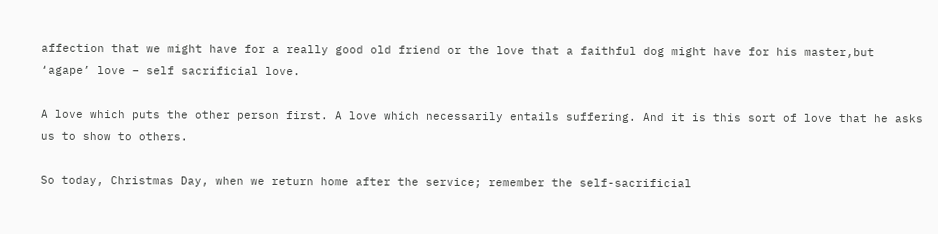affection that we might have for a really good old friend or the love that a faithful dog might have for his master,but ‘agape’ love – self sacrificial love.

A love which puts the other person first. A love which necessarily entails suffering. And it is this sort of love that he asks us to show to others.

So today, Christmas Day, when we return home after the service; remember the self-sacrificial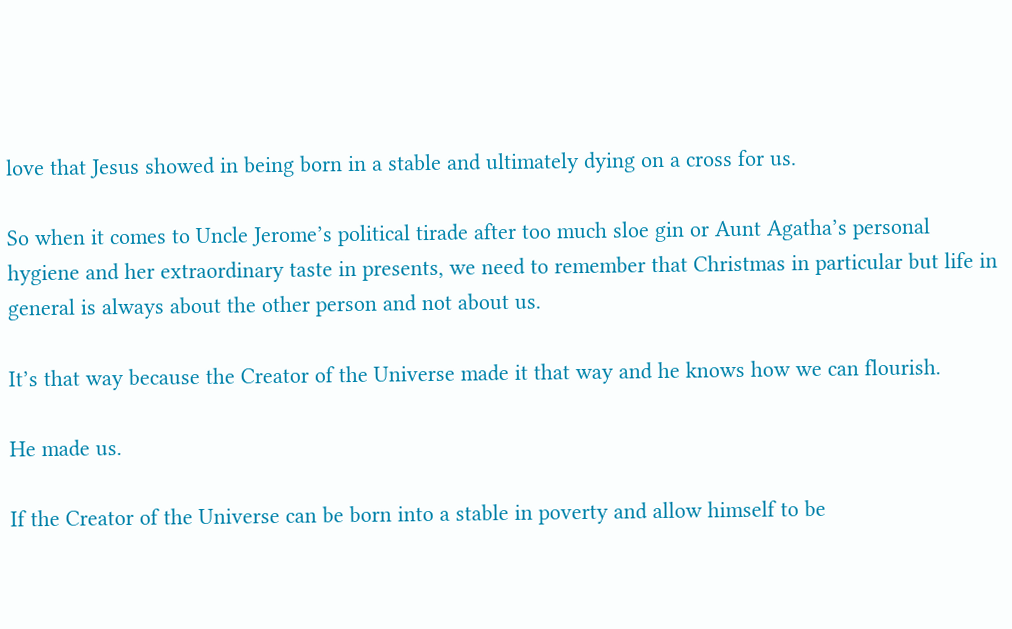love that Jesus showed in being born in a stable and ultimately dying on a cross for us.

So when it comes to Uncle Jerome’s political tirade after too much sloe gin or Aunt Agatha’s personal hygiene and her extraordinary taste in presents, we need to remember that Christmas in particular but life in general is always about the other person and not about us.

It’s that way because the Creator of the Universe made it that way and he knows how we can flourish.

He made us.

If the Creator of the Universe can be born into a stable in poverty and allow himself to be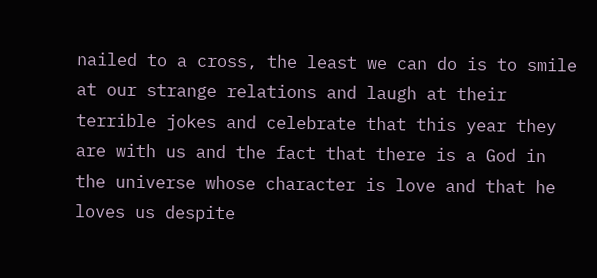nailed to a cross, the least we can do is to smile at our strange relations and laugh at their terrible jokes and celebrate that this year they are with us and the fact that there is a God in the universe whose character is love and that he loves us despite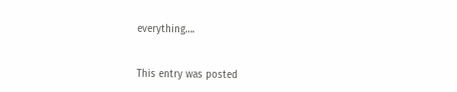everything….


This entry was posted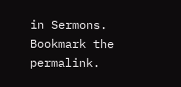in Sermons. Bookmark the permalink.